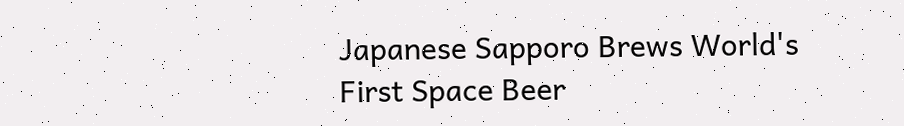Japanese Sapporo Brews World's First Space Beer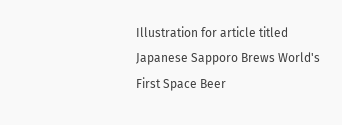Illustration for article titled Japanese Sapporo Brews World's First Space Beer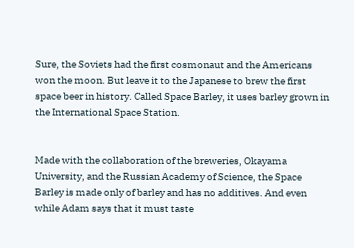Sure, the Soviets had the first cosmonaut and the Americans won the moon. But leave it to the Japanese to brew the first space beer in history. Called Space Barley, it uses barley grown in the International Space Station.


Made with the collaboration of the breweries, Okayama University, and the Russian Academy of Science, the Space Barley is made only of barley and has no additives. And even while Adam says that it must taste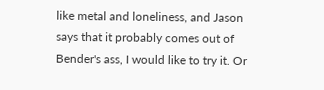like metal and loneliness, and Jason says that it probably comes out of Bender's ass, I would like to try it. Or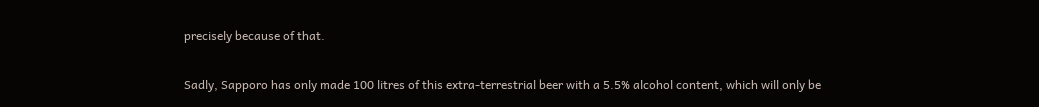precisely because of that.

Sadly, Sapporo has only made 100 litres of this extra-terrestrial beer with a 5.5% alcohol content, which will only be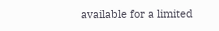available for a limited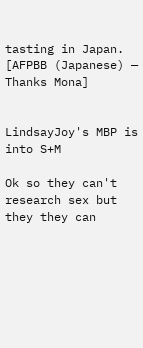tasting in Japan. [AFPBB (Japanese) — Thanks Mona]


LindsayJoy's MBP is into S+M

Ok so they can't research sex but they they can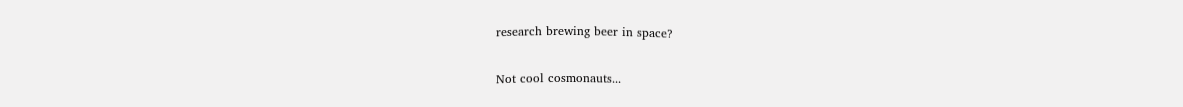research brewing beer in space?

Not cool cosmonauts...